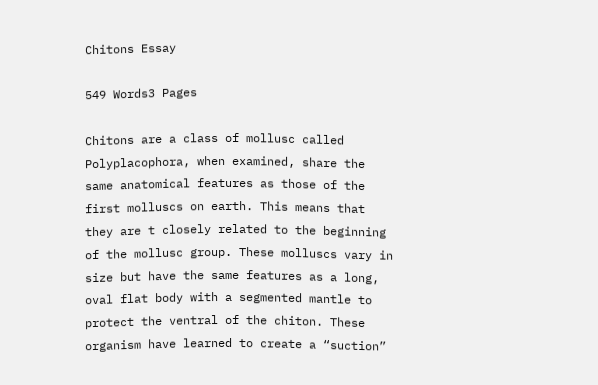Chitons Essay

549 Words3 Pages

Chitons are a class of mollusc called Polyplacophora, when examined, share the same anatomical features as those of the first molluscs on earth. This means that they are t closely related to the beginning of the mollusc group. These molluscs vary in size but have the same features as a long, oval flat body with a segmented mantle to protect the ventral of the chiton. These organism have learned to create a “suction”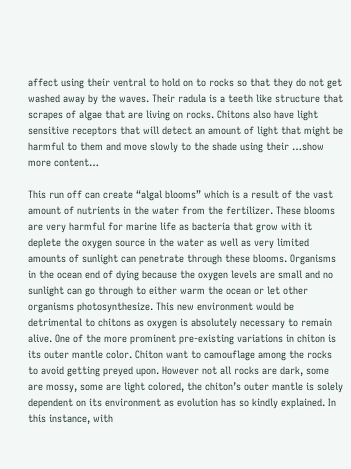affect using their ventral to hold on to rocks so that they do not get washed away by the waves. Their radula is a teeth like structure that scrapes of algae that are living on rocks. Chitons also have light sensitive receptors that will detect an amount of light that might be harmful to them and move slowly to the shade using their …show more content…

This run off can create “algal blooms” which is a result of the vast amount of nutrients in the water from the fertilizer. These blooms are very harmful for marine life as bacteria that grow with it deplete the oxygen source in the water as well as very limited amounts of sunlight can penetrate through these blooms. Organisms in the ocean end of dying because the oxygen levels are small and no sunlight can go through to either warm the ocean or let other organisms photosynthesize. This new environment would be detrimental to chitons as oxygen is absolutely necessary to remain alive. One of the more prominent pre-existing variations in chiton is its outer mantle color. Chiton want to camouflage among the rocks to avoid getting preyed upon. However not all rocks are dark, some are mossy, some are light colored, the chiton’s outer mantle is solely dependent on its environment as evolution has so kindly explained. In this instance, with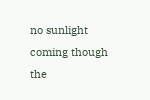no sunlight coming though the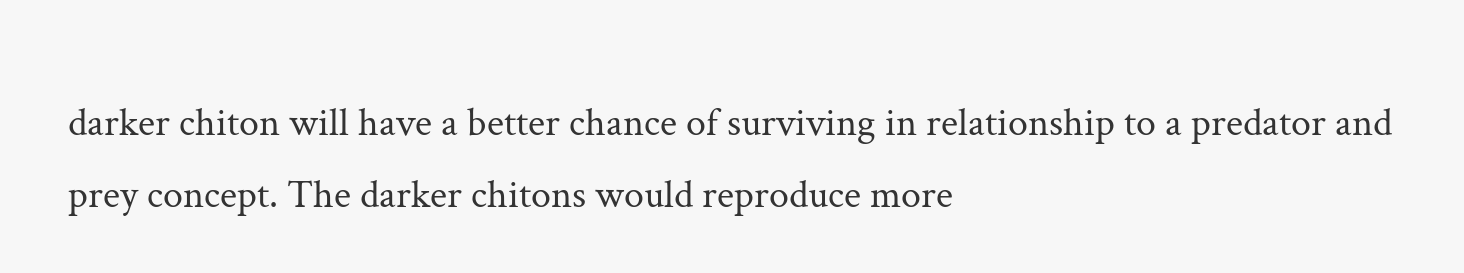darker chiton will have a better chance of surviving in relationship to a predator and prey concept. The darker chitons would reproduce more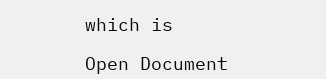which is

Open Document